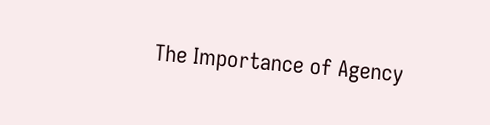The Importance of Agency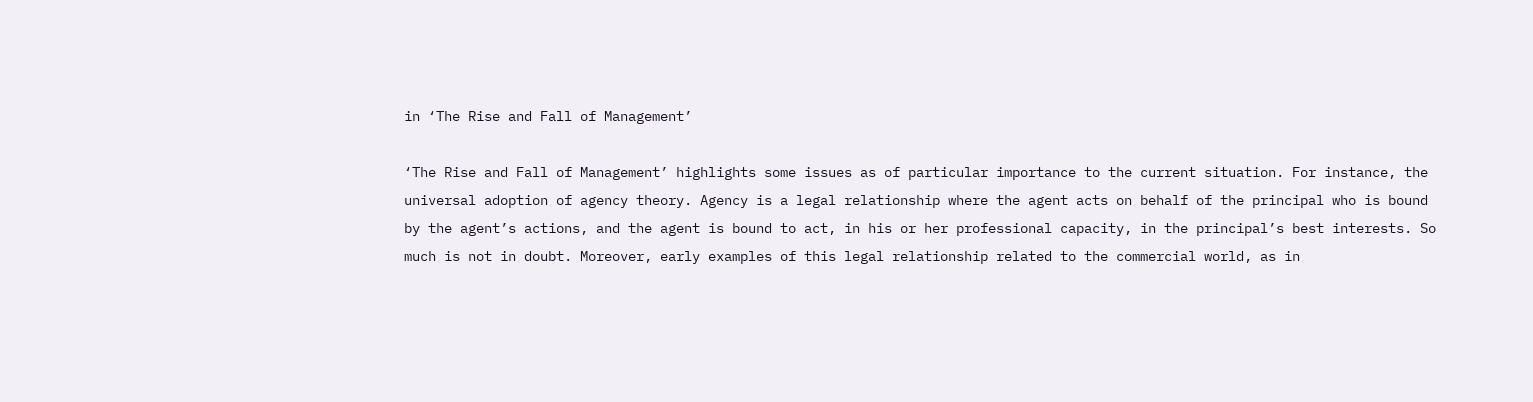in ‘The Rise and Fall of Management’

‘The Rise and Fall of Management’ highlights some issues as of particular importance to the current situation. For instance, the universal adoption of agency theory. Agency is a legal relationship where the agent acts on behalf of the principal who is bound by the agent’s actions, and the agent is bound to act, in his or her professional capacity, in the principal’s best interests. So much is not in doubt. Moreover, early examples of this legal relationship related to the commercial world, as in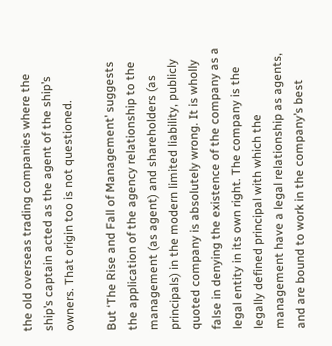the old overseas trading companies where the ship’s captain acted as the agent of the ship’s owners. That origin too is not questioned.

But ‘The Rise and Fall of Management’ suggests the application of the agency relationship to the management (as agent) and shareholders (as principals) in the modern limited liability, publicly quoted company is absolutely wrong. It is wholly false in denying the existence of the company as a legal entity in its own right. The company is the legally defined principal with which the management have a legal relationship as agents, and are bound to work in the company’s best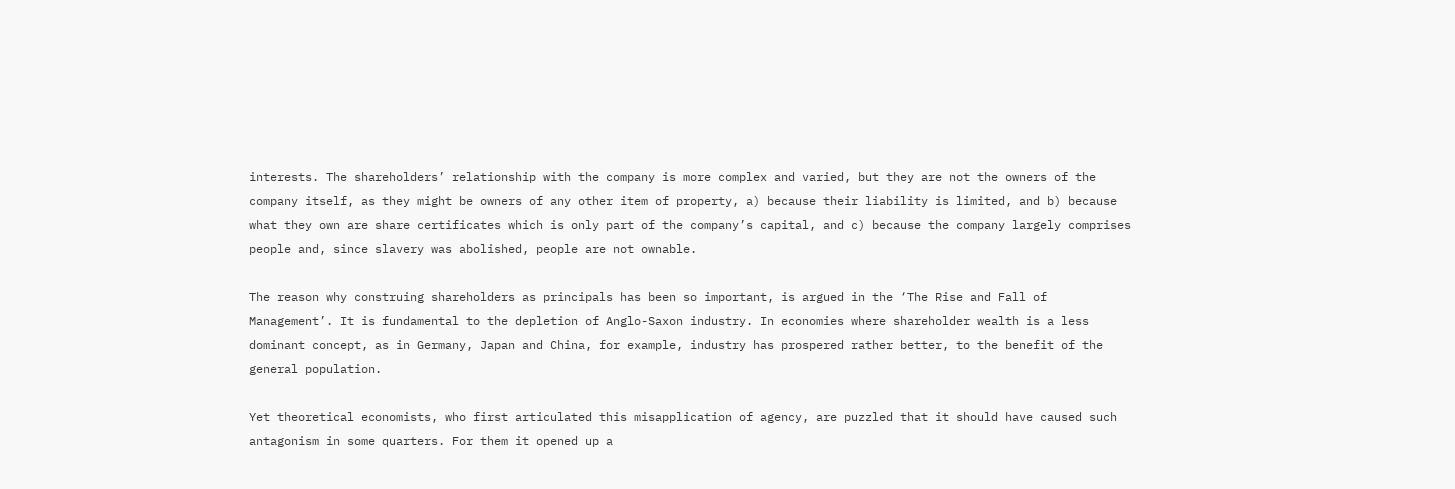interests. The shareholders’ relationship with the company is more complex and varied, but they are not the owners of the company itself, as they might be owners of any other item of property, a) because their liability is limited, and b) because what they own are share certificates which is only part of the company’s capital, and c) because the company largely comprises people and, since slavery was abolished, people are not ownable.

The reason why construing shareholders as principals has been so important, is argued in the ‘The Rise and Fall of Management’. It is fundamental to the depletion of Anglo-Saxon industry. In economies where shareholder wealth is a less dominant concept, as in Germany, Japan and China, for example, industry has prospered rather better, to the benefit of the general population.

Yet theoretical economists, who first articulated this misapplication of agency, are puzzled that it should have caused such antagonism in some quarters. For them it opened up a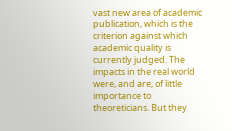vast new area of academic publication, which is the criterion against which academic quality is currently judged. The impacts in the real world were, and are, of little importance to theoreticians. But they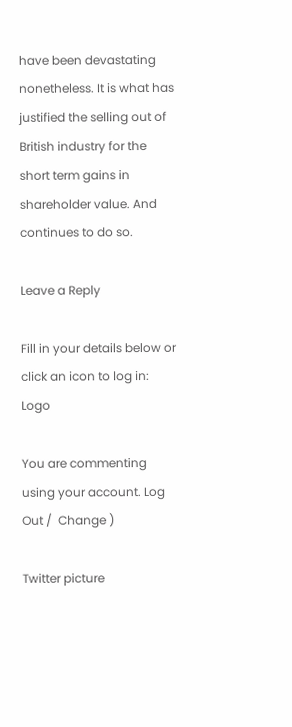have been devastating nonetheless. It is what has justified the selling out of British industry for the short term gains in shareholder value. And continues to do so.

Leave a Reply

Fill in your details below or click an icon to log in: Logo

You are commenting using your account. Log Out /  Change )

Twitter picture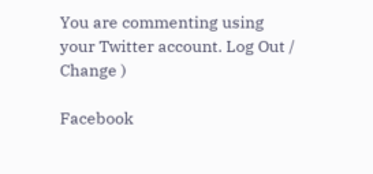You are commenting using your Twitter account. Log Out /  Change )

Facebook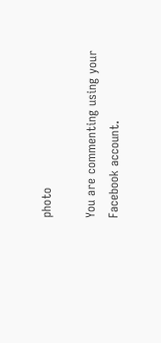photo

You are commenting using your Facebook account.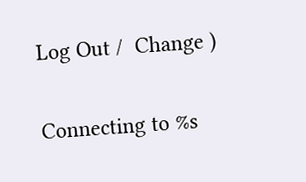Log Out /  Change )

Connecting to %s